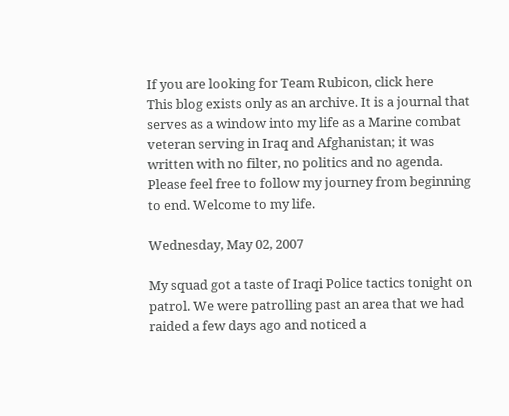If you are looking for Team Rubicon, click here
This blog exists only as an archive. It is a journal that serves as a window into my life as a Marine combat veteran serving in Iraq and Afghanistan; it was written with no filter, no politics and no agenda. Please feel free to follow my journey from beginning to end. Welcome to my life.

Wednesday, May 02, 2007

My squad got a taste of Iraqi Police tactics tonight on patrol. We were patrolling past an area that we had raided a few days ago and noticed a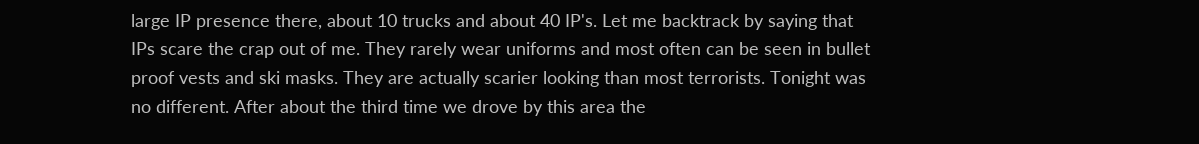large IP presence there, about 10 trucks and about 40 IP's. Let me backtrack by saying that IPs scare the crap out of me. They rarely wear uniforms and most often can be seen in bullet proof vests and ski masks. They are actually scarier looking than most terrorists. Tonight was no different. After about the third time we drove by this area the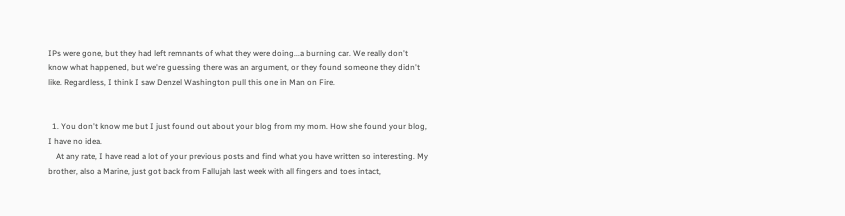IPs were gone, but they had left remnants of what they were doing...a burning car. We really don't know what happened, but we're guessing there was an argument, or they found someone they didn't like. Regardless, I think I saw Denzel Washington pull this one in Man on Fire.


  1. You don't know me but I just found out about your blog from my mom. How she found your blog, I have no idea.
    At any rate, I have read a lot of your previous posts and find what you have written so interesting. My brother, also a Marine, just got back from Fallujah last week with all fingers and toes intact,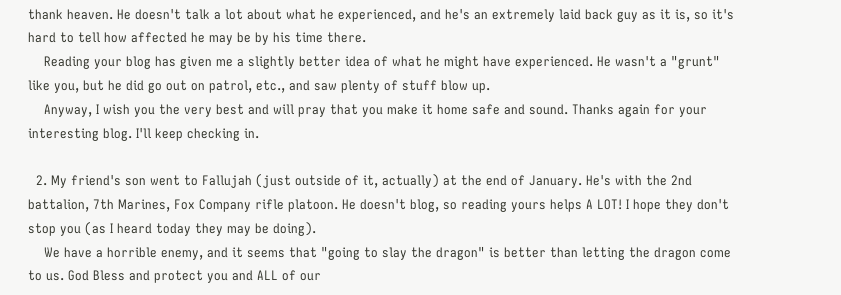thank heaven. He doesn't talk a lot about what he experienced, and he's an extremely laid back guy as it is, so it's hard to tell how affected he may be by his time there.
    Reading your blog has given me a slightly better idea of what he might have experienced. He wasn't a "grunt" like you, but he did go out on patrol, etc., and saw plenty of stuff blow up.
    Anyway, I wish you the very best and will pray that you make it home safe and sound. Thanks again for your interesting blog. I'll keep checking in.

  2. My friend's son went to Fallujah (just outside of it, actually) at the end of January. He's with the 2nd battalion, 7th Marines, Fox Company rifle platoon. He doesn't blog, so reading yours helps A LOT! I hope they don't stop you (as I heard today they may be doing).
    We have a horrible enemy, and it seems that "going to slay the dragon" is better than letting the dragon come to us. God Bless and protect you and ALL of our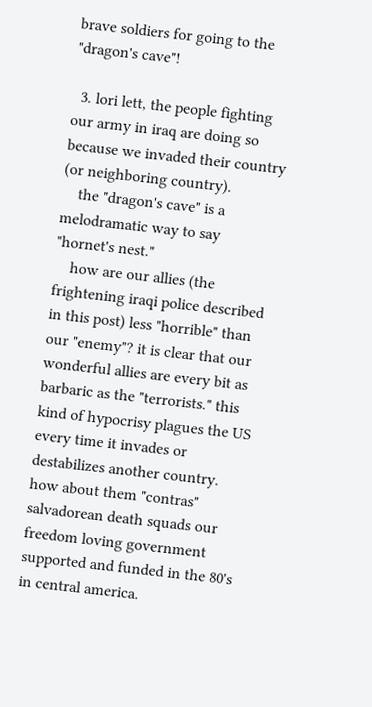brave soldiers for going to the "dragon's cave"!

  3. lori lett, the people fighting our army in iraq are doing so because we invaded their country (or neighboring country).
    the "dragon's cave" is a melodramatic way to say "hornet's nest."
    how are our allies (the frightening iraqi police described in this post) less "horrible" than our "enemy"? it is clear that our wonderful allies are every bit as barbaric as the "terrorists." this kind of hypocrisy plagues the US every time it invades or destabilizes another country. how about them "contras" salvadorean death squads our freedom loving government supported and funded in the 80's in central america.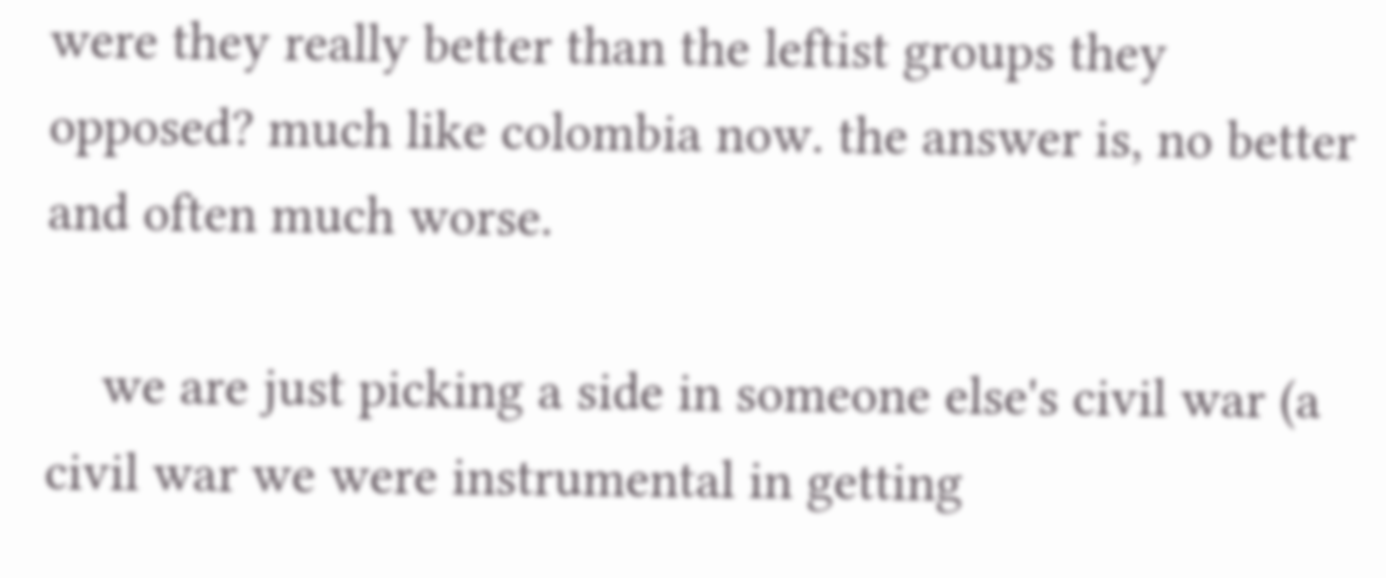were they really better than the leftist groups they opposed? much like colombia now. the answer is, no better and often much worse.

    we are just picking a side in someone else's civil war (a civil war we were instrumental in getting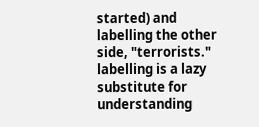started) and labelling the other side, "terrorists." labelling is a lazy substitute for understanding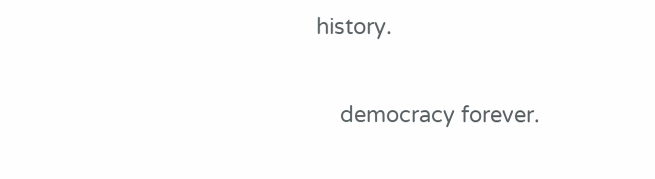history.

    democracy forever.